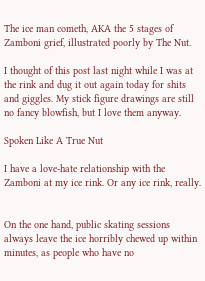The ice man cometh, AKA the 5 stages of Zamboni grief, illustrated poorly by The Nut.

I thought of this post last night while I was at the rink and dug it out again today for shits and giggles. My stick figure drawings are still no fancy blowfish, but I love them anyway.

Spoken Like A True Nut

I have a love-hate relationship with the Zamboni at my ice rink. Or any ice rink, really.


On the one hand, public skating sessions always leave the ice horribly chewed up within minutes, as people who have no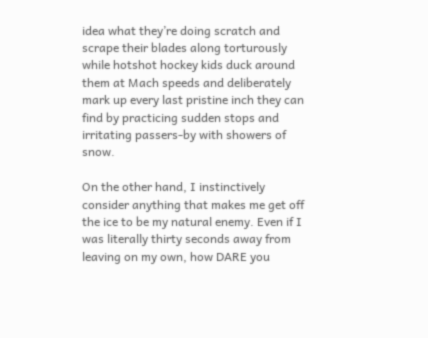idea what they’re doing scratch and scrape their blades along torturously while hotshot hockey kids duck around them at Mach speeds and deliberately mark up every last pristine inch they can find by practicing sudden stops and irritating passers-by with showers of snow.

On the other hand, I instinctively consider anything that makes me get off the ice to be my natural enemy. Even if I was literally thirty seconds away from leaving on my own, how DARE you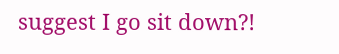suggest I go sit down?!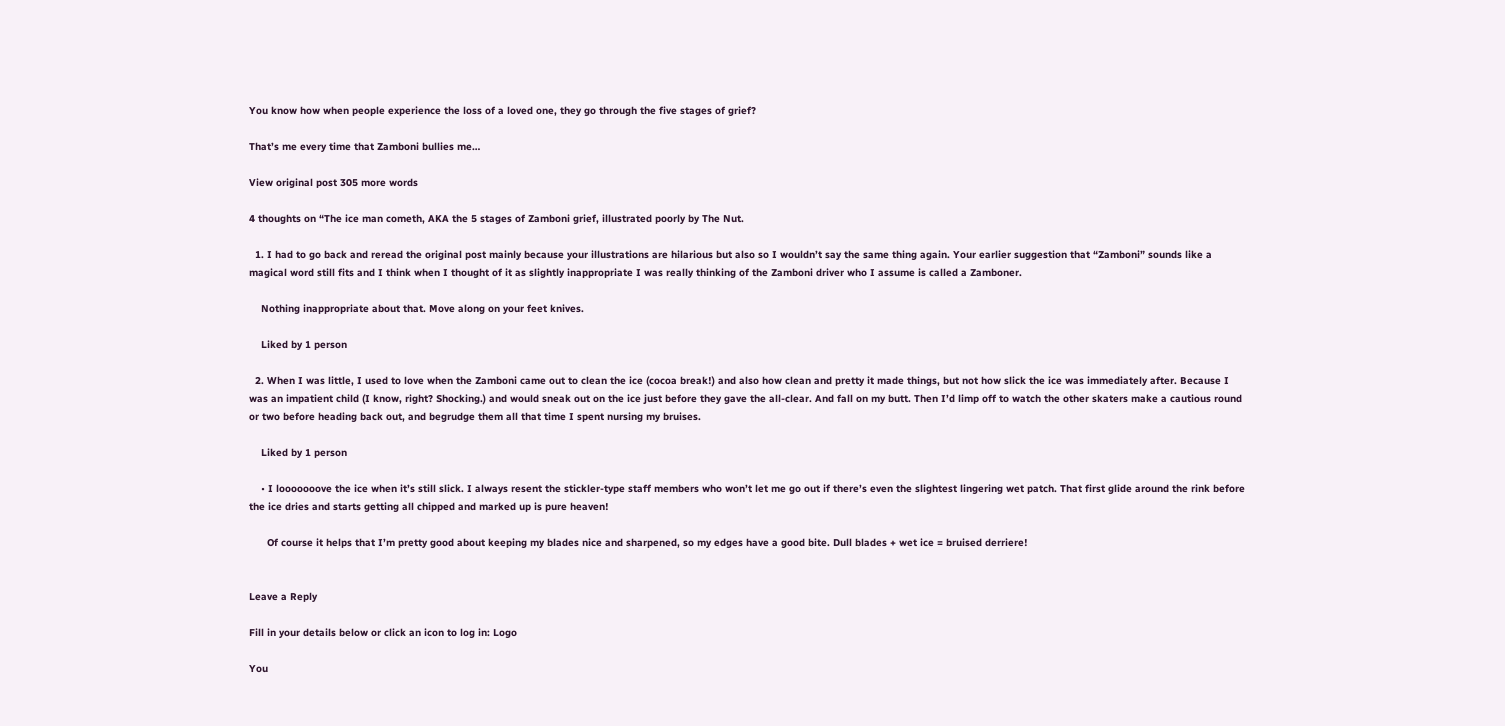You know how when people experience the loss of a loved one, they go through the five stages of grief?

That’s me every time that Zamboni bullies me…

View original post 305 more words

4 thoughts on “The ice man cometh, AKA the 5 stages of Zamboni grief, illustrated poorly by The Nut.

  1. I had to go back and reread the original post mainly because your illustrations are hilarious but also so I wouldn’t say the same thing again. Your earlier suggestion that “Zamboni” sounds like a magical word still fits and I think when I thought of it as slightly inappropriate I was really thinking of the Zamboni driver who I assume is called a Zamboner.

    Nothing inappropriate about that. Move along on your feet knives.

    Liked by 1 person

  2. When I was little, I used to love when the Zamboni came out to clean the ice (cocoa break!) and also how clean and pretty it made things, but not how slick the ice was immediately after. Because I was an impatient child (I know, right? Shocking.) and would sneak out on the ice just before they gave the all-clear. And fall on my butt. Then I’d limp off to watch the other skaters make a cautious round or two before heading back out, and begrudge them all that time I spent nursing my bruises.

    Liked by 1 person

    • I looooooove the ice when it’s still slick. I always resent the stickler-type staff members who won’t let me go out if there’s even the slightest lingering wet patch. That first glide around the rink before the ice dries and starts getting all chipped and marked up is pure heaven!

      Of course it helps that I’m pretty good about keeping my blades nice and sharpened, so my edges have a good bite. Dull blades + wet ice = bruised derriere!


Leave a Reply

Fill in your details below or click an icon to log in: Logo

You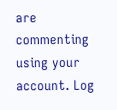are commenting using your account. Log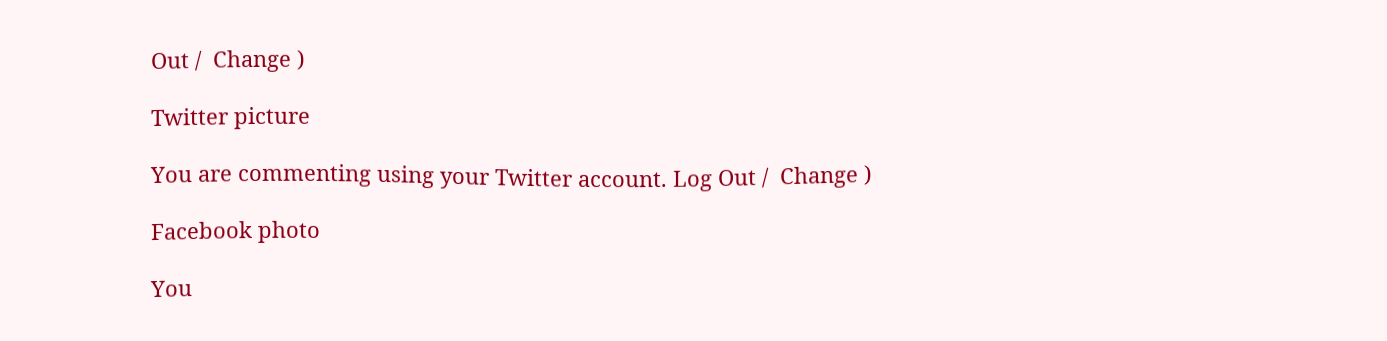Out /  Change )

Twitter picture

You are commenting using your Twitter account. Log Out /  Change )

Facebook photo

You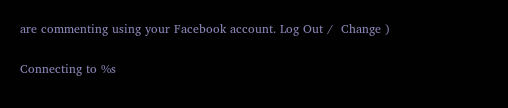are commenting using your Facebook account. Log Out /  Change )

Connecting to %s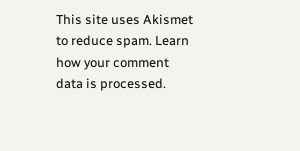This site uses Akismet to reduce spam. Learn how your comment data is processed.